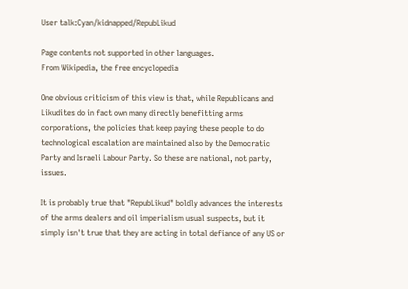User talk:Cyan/kidnapped/RepubLikud

Page contents not supported in other languages.
From Wikipedia, the free encyclopedia

One obvious criticism of this view is that, while Republicans and Likudites do in fact own many directly benefitting arms corporations, the policies that keep paying these people to do technological escalation are maintained also by the Democratic Party and Israeli Labour Party. So these are national, not party, issues.

It is probably true that "RepubLikud" boldly advances the interests of the arms dealers and oil imperialism usual suspects, but it simply isn't true that they are acting in total defiance of any US or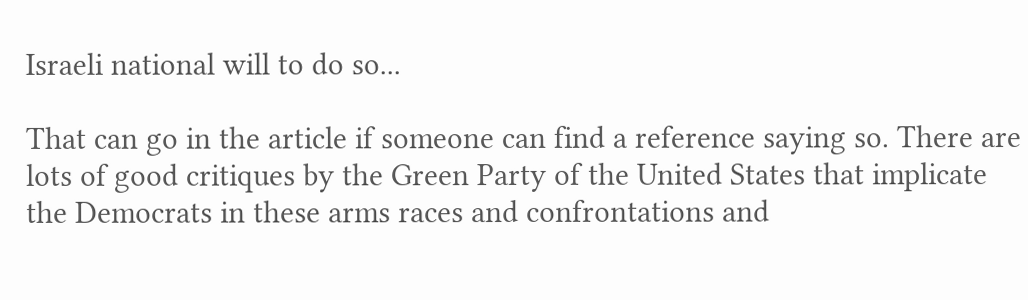Israeli national will to do so...

That can go in the article if someone can find a reference saying so. There are lots of good critiques by the Green Party of the United States that implicate the Democrats in these arms races and confrontations and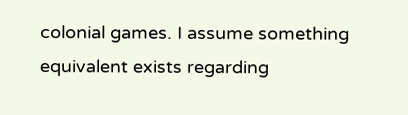colonial games. I assume something equivalent exists regarding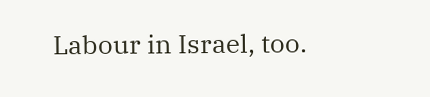Labour in Israel, too.